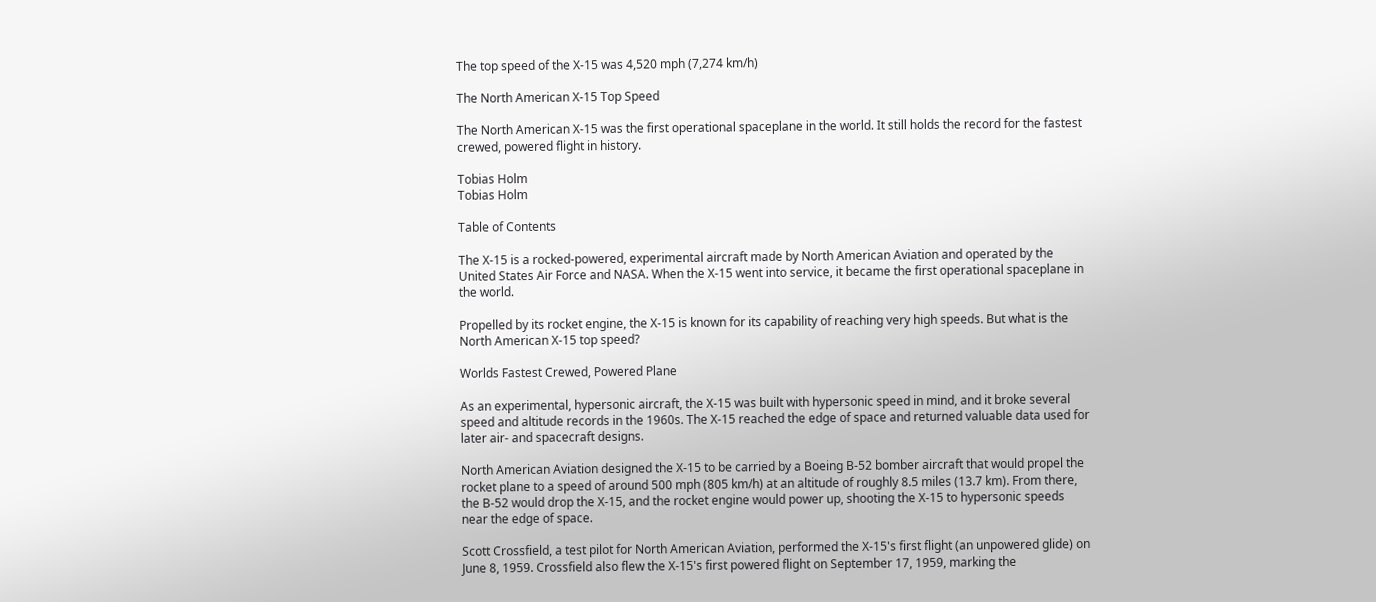The top speed of the X-15 was 4,520 mph (7,274 km/h)

The North American X-15 Top Speed

The North American X-15 was the first operational spaceplane in the world. It still holds the record for the fastest crewed, powered flight in history.

Tobias Holm
Tobias Holm

Table of Contents

The X-15 is a rocked-powered, experimental aircraft made by North American Aviation and operated by the United States Air Force and NASA. When the X-15 went into service, it became the first operational spaceplane in the world.

Propelled by its rocket engine, the X-15 is known for its capability of reaching very high speeds. But what is the North American X-15 top speed?

Worlds Fastest Crewed, Powered Plane

As an experimental, hypersonic aircraft, the X-15 was built with hypersonic speed in mind, and it broke several speed and altitude records in the 1960s. The X-15 reached the edge of space and returned valuable data used for later air- and spacecraft designs.

North American Aviation designed the X-15 to be carried by a Boeing B-52 bomber aircraft that would propel the rocket plane to a speed of around 500 mph (805 km/h) at an altitude of roughly 8.5 miles (13.7 km). From there, the B-52 would drop the X-15, and the rocket engine would power up, shooting the X-15 to hypersonic speeds near the edge of space.

Scott Crossfield, a test pilot for North American Aviation, performed the X-15's first flight (an unpowered glide) on June 8, 1959. Crossfield also flew the X-15's first powered flight on September 17, 1959, marking the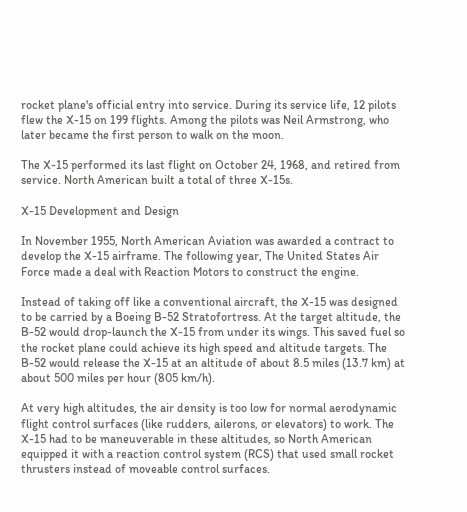rocket plane's official entry into service. During its service life, 12 pilots flew the X-15 on 199 flights. Among the pilots was Neil Armstrong, who later became the first person to walk on the moon.

The X-15 performed its last flight on October 24, 1968, and retired from service. North American built a total of three X-15s.

X-15 Development and Design

In November 1955, North American Aviation was awarded a contract to develop the X-15 airframe. The following year, The United States Air Force made a deal with Reaction Motors to construct the engine.

Instead of taking off like a conventional aircraft, the X-15 was designed to be carried by a Boeing B-52 Stratofortress. At the target altitude, the B-52 would drop-launch the X-15 from under its wings. This saved fuel so the rocket plane could achieve its high speed and altitude targets. The B-52 would release the X-15 at an altitude of about 8.5 miles (13.7 km) at about 500 miles per hour (805 km/h).

At very high altitudes, the air density is too low for normal aerodynamic flight control surfaces (like rudders, ailerons, or elevators) to work. The X-15 had to be maneuverable in these altitudes, so North American equipped it with a reaction control system (RCS) that used small rocket thrusters instead of moveable control surfaces.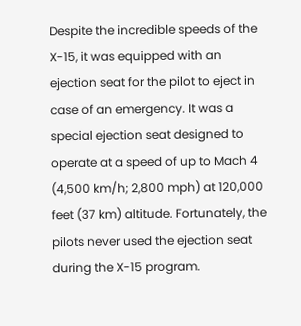Despite the incredible speeds of the X-15, it was equipped with an ejection seat for the pilot to eject in case of an emergency. It was a special ejection seat designed to operate at a speed of up to Mach 4 (4,500 km/h; 2,800 mph) at 120,000 feet (37 km) altitude. Fortunately, the pilots never used the ejection seat during the X-15 program.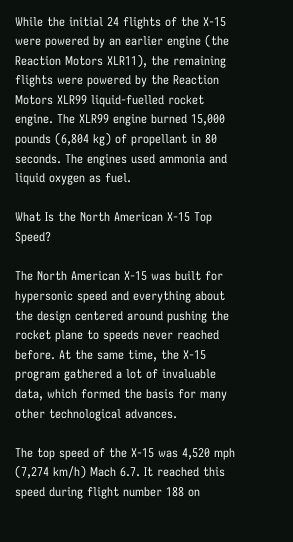While the initial 24 flights of the X-15 were powered by an earlier engine (the Reaction Motors XLR11), the remaining flights were powered by the Reaction Motors XLR99 liquid-fuelled rocket engine. The XLR99 engine burned 15,000 pounds (6,804 kg) of propellant in 80 seconds. The engines used ammonia and liquid oxygen as fuel.

What Is the North American X-15 Top Speed?

The North American X-15 was built for hypersonic speed and everything about the design centered around pushing the rocket plane to speeds never reached before. At the same time, the X-15 program gathered a lot of invaluable data, which formed the basis for many other technological advances.

The top speed of the X-15 was 4,520 mph (7,274 km/h) Mach 6.7. It reached this speed during flight number 188 on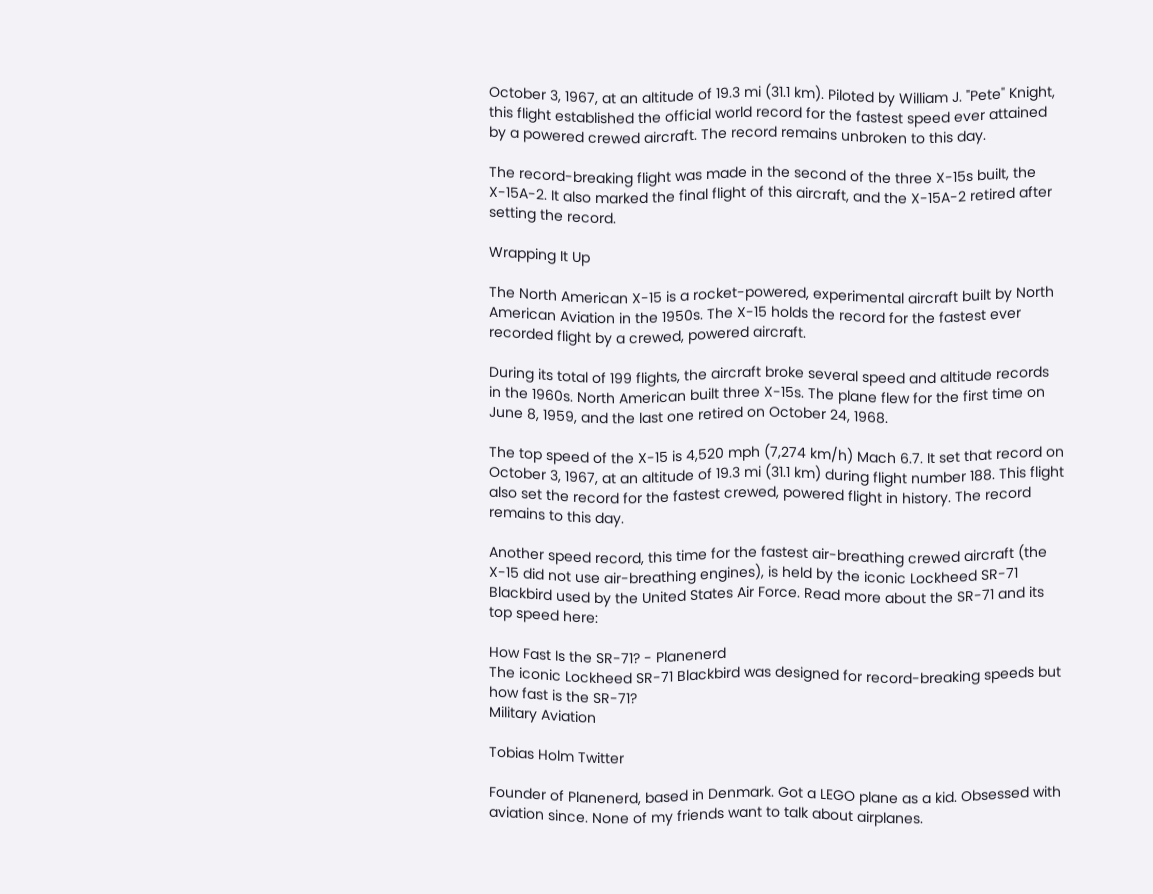October 3, 1967, at an altitude of 19.3 mi (31.1 km). Piloted by William J. "Pete" Knight, this flight established the official world record for the fastest speed ever attained by a powered crewed aircraft. The record remains unbroken to this day.

The record-breaking flight was made in the second of the three X-15s built, the X-15A-2. It also marked the final flight of this aircraft, and the X-15A-2 retired after setting the record.

Wrapping It Up

The North American X-15 is a rocket-powered, experimental aircraft built by North American Aviation in the 1950s. The X-15 holds the record for the fastest ever recorded flight by a crewed, powered aircraft.

During its total of 199 flights, the aircraft broke several speed and altitude records in the 1960s. North American built three X-15s. The plane flew for the first time on June 8, 1959, and the last one retired on October 24, 1968.

The top speed of the X-15 is 4,520 mph (7,274 km/h) Mach 6.7. It set that record on October 3, 1967, at an altitude of 19.3 mi (31.1 km) during flight number 188. This flight also set the record for the fastest crewed, powered flight in history. The record remains to this day.

Another speed record, this time for the fastest air-breathing crewed aircraft (the X-15 did not use air-breathing engines), is held by the iconic Lockheed SR-71 Blackbird used by the United States Air Force. Read more about the SR-71 and its top speed here:

How Fast Is the SR-71? - Planenerd
The iconic Lockheed SR-71 Blackbird was designed for record-breaking speeds but how fast is the SR-71?
Military Aviation

Tobias Holm Twitter

Founder of Planenerd, based in Denmark. Got a LEGO plane as a kid. Obsessed with aviation since. None of my friends want to talk about airplanes.